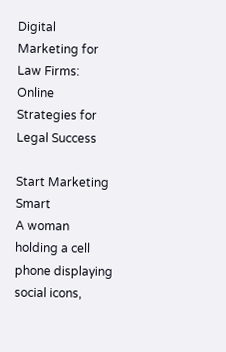Digital Marketing for Law Firms: Online Strategies for Legal Success

Start Marketing Smart
A woman holding a cell phone displaying social icons,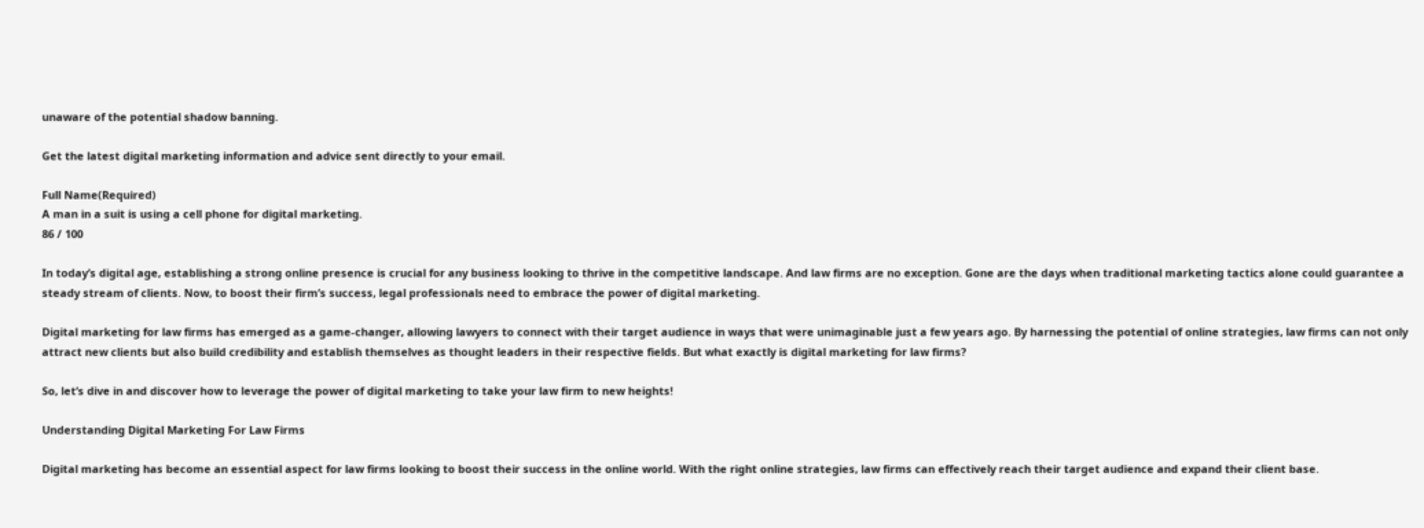unaware of the potential shadow banning.

Get the latest digital marketing information and advice sent directly to your email.

Full Name(Required)
A man in a suit is using a cell phone for digital marketing.
86 / 100

In today’s digital age, establishing a strong online presence is crucial for any business looking to thrive in the competitive landscape. And law firms are no exception. Gone are the days when traditional marketing tactics alone could guarantee a steady stream of clients. Now, to boost their firm’s success, legal professionals need to embrace the power of digital marketing.

Digital marketing for law firms has emerged as a game-changer, allowing lawyers to connect with their target audience in ways that were unimaginable just a few years ago. By harnessing the potential of online strategies, law firms can not only attract new clients but also build credibility and establish themselves as thought leaders in their respective fields. But what exactly is digital marketing for law firms?

So, let’s dive in and discover how to leverage the power of digital marketing to take your law firm to new heights!

Understanding Digital Marketing For Law Firms

Digital marketing has become an essential aspect for law firms looking to boost their success in the online world. With the right online strategies, law firms can effectively reach their target audience and expand their client base.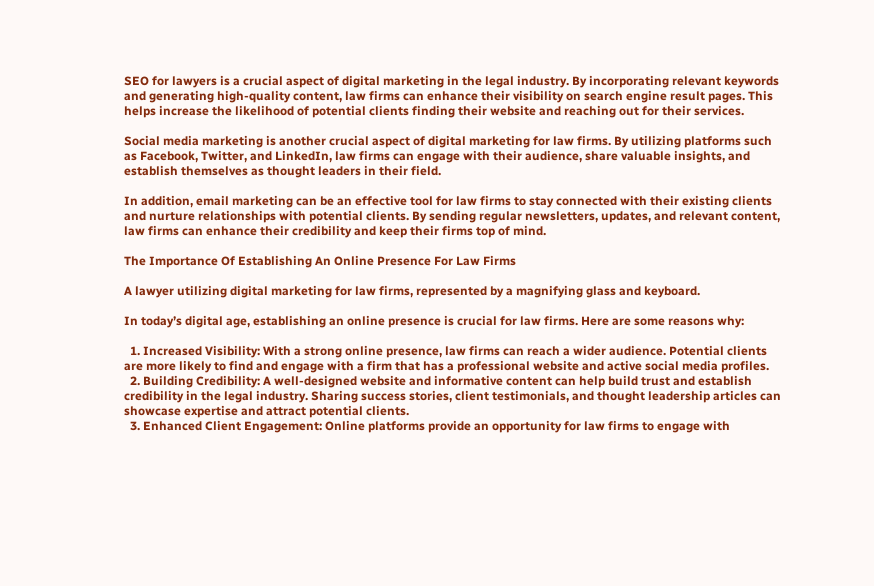SEO for lawyers is a crucial aspect of digital marketing in the legal industry. By incorporating relevant keywords and generating high-quality content, law firms can enhance their visibility on search engine result pages. This helps increase the likelihood of potential clients finding their website and reaching out for their services.

Social media marketing is another crucial aspect of digital marketing for law firms. By utilizing platforms such as Facebook, Twitter, and LinkedIn, law firms can engage with their audience, share valuable insights, and establish themselves as thought leaders in their field.

In addition, email marketing can be an effective tool for law firms to stay connected with their existing clients and nurture relationships with potential clients. By sending regular newsletters, updates, and relevant content, law firms can enhance their credibility and keep their firms top of mind.

The Importance Of Establishing An Online Presence For Law Firms

A lawyer utilizing digital marketing for law firms, represented by a magnifying glass and keyboard.

In today’s digital age, establishing an online presence is crucial for law firms. Here are some reasons why:

  1. Increased Visibility: With a strong online presence, law firms can reach a wider audience. Potential clients are more likely to find and engage with a firm that has a professional website and active social media profiles.
  2. Building Credibility: A well-designed website and informative content can help build trust and establish credibility in the legal industry. Sharing success stories, client testimonials, and thought leadership articles can showcase expertise and attract potential clients.
  3. Enhanced Client Engagement: Online platforms provide an opportunity for law firms to engage with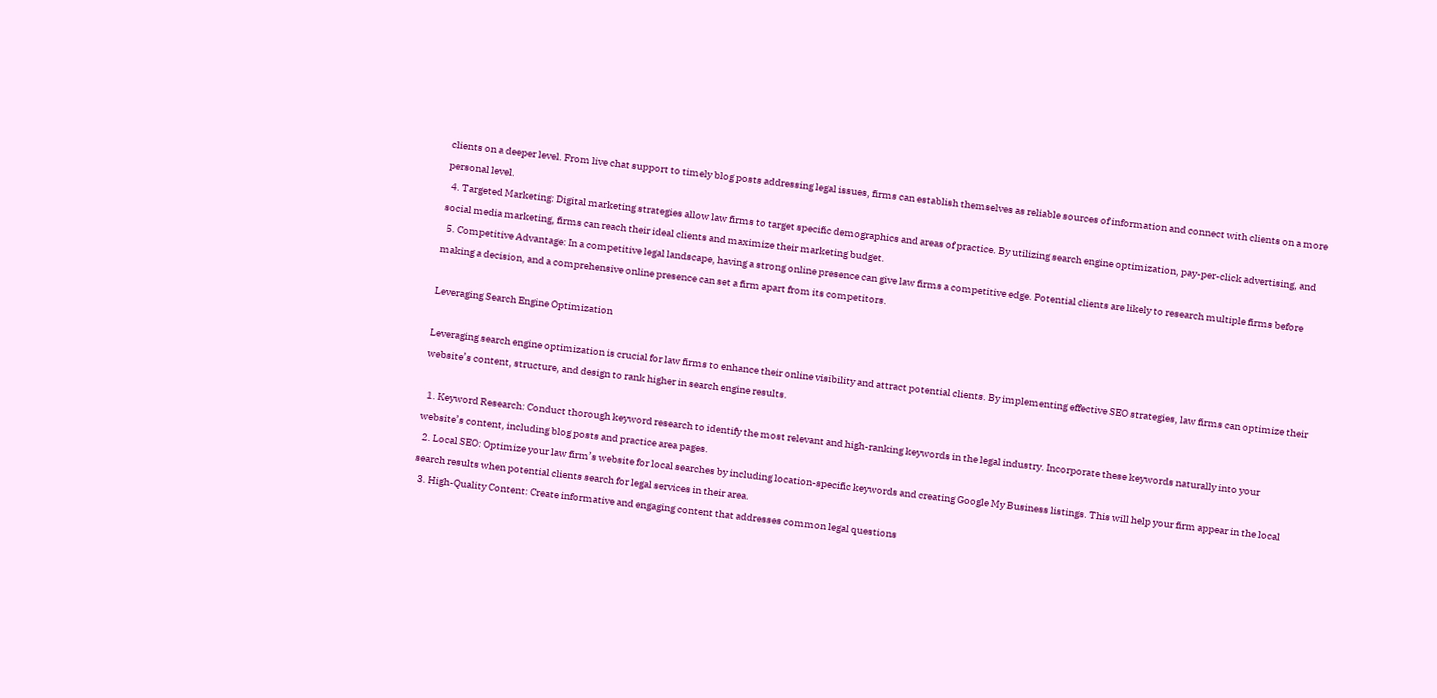clients on a deeper level. From live chat support to timely blog posts addressing legal issues, firms can establish themselves as reliable sources of information and connect with clients on a more personal level.
  4. Targeted Marketing: Digital marketing strategies allow law firms to target specific demographics and areas of practice. By utilizing search engine optimization, pay-per-click advertising, and social media marketing, firms can reach their ideal clients and maximize their marketing budget.
  5. Competitive Advantage: In a competitive legal landscape, having a strong online presence can give law firms a competitive edge. Potential clients are likely to research multiple firms before making a decision, and a comprehensive online presence can set a firm apart from its competitors.

Leveraging Search Engine Optimization

Leveraging search engine optimization is crucial for law firms to enhance their online visibility and attract potential clients. By implementing effective SEO strategies, law firms can optimize their website’s content, structure, and design to rank higher in search engine results.

  1. Keyword Research: Conduct thorough keyword research to identify the most relevant and high-ranking keywords in the legal industry. Incorporate these keywords naturally into your website’s content, including blog posts and practice area pages.
  2. Local SEO: Optimize your law firm’s website for local searches by including location-specific keywords and creating Google My Business listings. This will help your firm appear in the local search results when potential clients search for legal services in their area.
  3. High-Quality Content: Create informative and engaging content that addresses common legal questions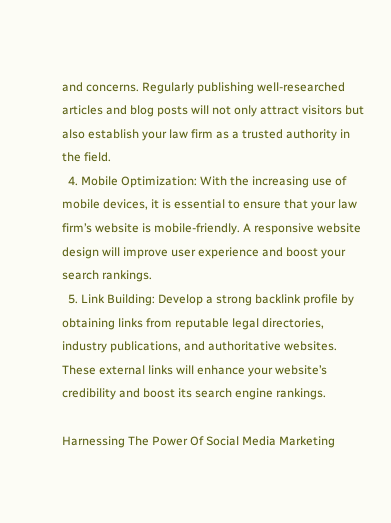and concerns. Regularly publishing well-researched articles and blog posts will not only attract visitors but also establish your law firm as a trusted authority in the field.
  4. Mobile Optimization: With the increasing use of mobile devices, it is essential to ensure that your law firm’s website is mobile-friendly. A responsive website design will improve user experience and boost your search rankings.
  5. Link Building: Develop a strong backlink profile by obtaining links from reputable legal directories, industry publications, and authoritative websites. These external links will enhance your website’s credibility and boost its search engine rankings.

Harnessing The Power Of Social Media Marketing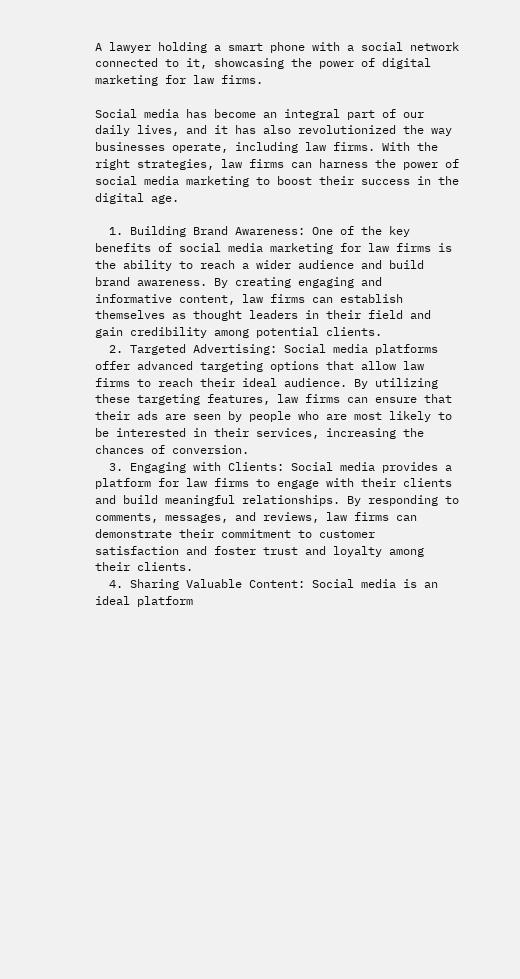A lawyer holding a smart phone with a social network connected to it, showcasing the power of digital marketing for law firms.

Social media has become an integral part of our daily lives, and it has also revolutionized the way businesses operate, including law firms. With the right strategies, law firms can harness the power of social media marketing to boost their success in the digital age.

  1. Building Brand Awareness: One of the key benefits of social media marketing for law firms is the ability to reach a wider audience and build brand awareness. By creating engaging and informative content, law firms can establish themselves as thought leaders in their field and gain credibility among potential clients.
  2. Targeted Advertising: Social media platforms offer advanced targeting options that allow law firms to reach their ideal audience. By utilizing these targeting features, law firms can ensure that their ads are seen by people who are most likely to be interested in their services, increasing the chances of conversion.
  3. Engaging with Clients: Social media provides a platform for law firms to engage with their clients and build meaningful relationships. By responding to comments, messages, and reviews, law firms can demonstrate their commitment to customer satisfaction and foster trust and loyalty among their clients.
  4. Sharing Valuable Content: Social media is an ideal platform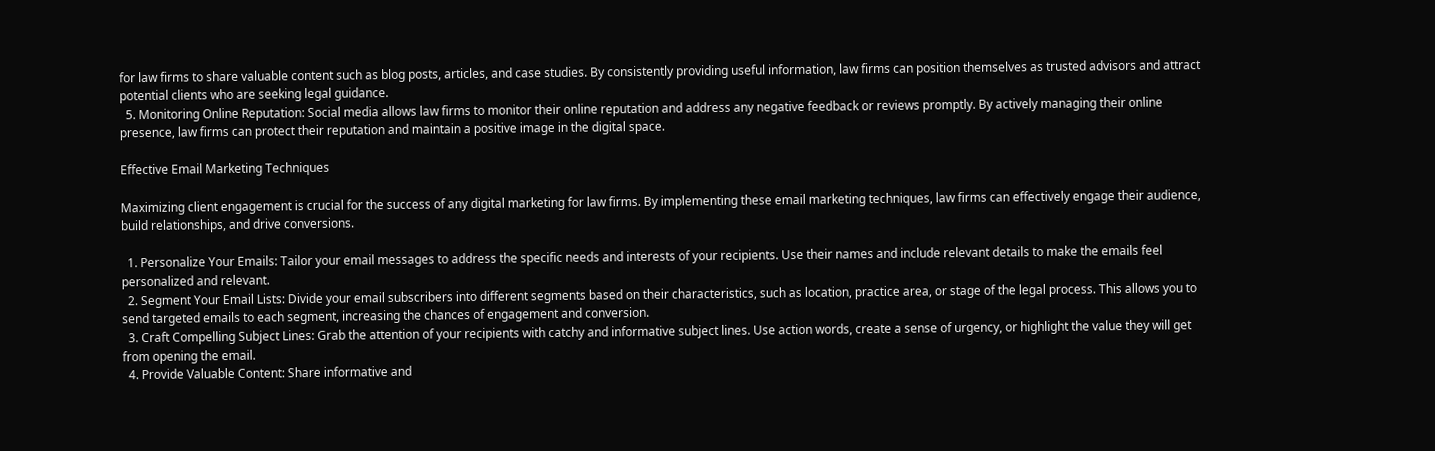for law firms to share valuable content such as blog posts, articles, and case studies. By consistently providing useful information, law firms can position themselves as trusted advisors and attract potential clients who are seeking legal guidance.
  5. Monitoring Online Reputation: Social media allows law firms to monitor their online reputation and address any negative feedback or reviews promptly. By actively managing their online presence, law firms can protect their reputation and maintain a positive image in the digital space.

Effective Email Marketing Techniques

Maximizing client engagement is crucial for the success of any digital marketing for law firms. By implementing these email marketing techniques, law firms can effectively engage their audience, build relationships, and drive conversions.

  1. Personalize Your Emails: Tailor your email messages to address the specific needs and interests of your recipients. Use their names and include relevant details to make the emails feel personalized and relevant.
  2. Segment Your Email Lists: Divide your email subscribers into different segments based on their characteristics, such as location, practice area, or stage of the legal process. This allows you to send targeted emails to each segment, increasing the chances of engagement and conversion.
  3. Craft Compelling Subject Lines: Grab the attention of your recipients with catchy and informative subject lines. Use action words, create a sense of urgency, or highlight the value they will get from opening the email.
  4. Provide Valuable Content: Share informative and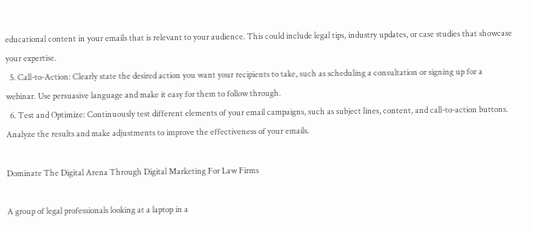educational content in your emails that is relevant to your audience. This could include legal tips, industry updates, or case studies that showcase your expertise.
  5. Call-to-Action: Clearly state the desired action you want your recipients to take, such as scheduling a consultation or signing up for a webinar. Use persuasive language and make it easy for them to follow through.
  6. Test and Optimize: Continuously test different elements of your email campaigns, such as subject lines, content, and call-to-action buttons. Analyze the results and make adjustments to improve the effectiveness of your emails.

Dominate The Digital Arena Through Digital Marketing For Law Firms

A group of legal professionals looking at a laptop in a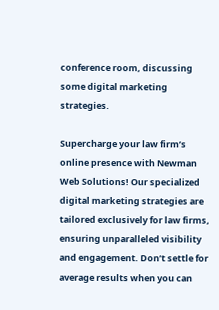conference room, discussing some digital marketing strategies.

Supercharge your law firm’s online presence with Newman Web Solutions! Our specialized digital marketing strategies are tailored exclusively for law firms, ensuring unparalleled visibility and engagement. Don’t settle for average results when you can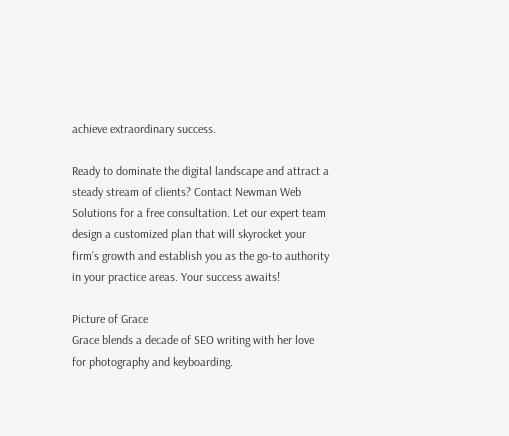achieve extraordinary success.

Ready to dominate the digital landscape and attract a steady stream of clients? Contact Newman Web Solutions for a free consultation. Let our expert team design a customized plan that will skyrocket your firm’s growth and establish you as the go-to authority in your practice areas. Your success awaits!

Picture of Grace
Grace blends a decade of SEO writing with her love for photography and keyboarding.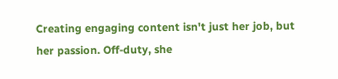Creating engaging content isn't just her job, but her passion. Off-duty, she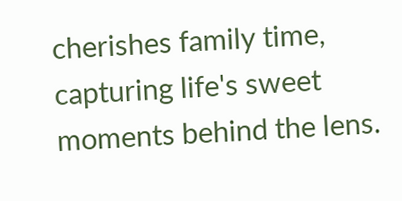cherishes family time, capturing life's sweet moments behind the lens.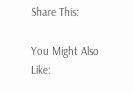Share This:

You Might Also Like: